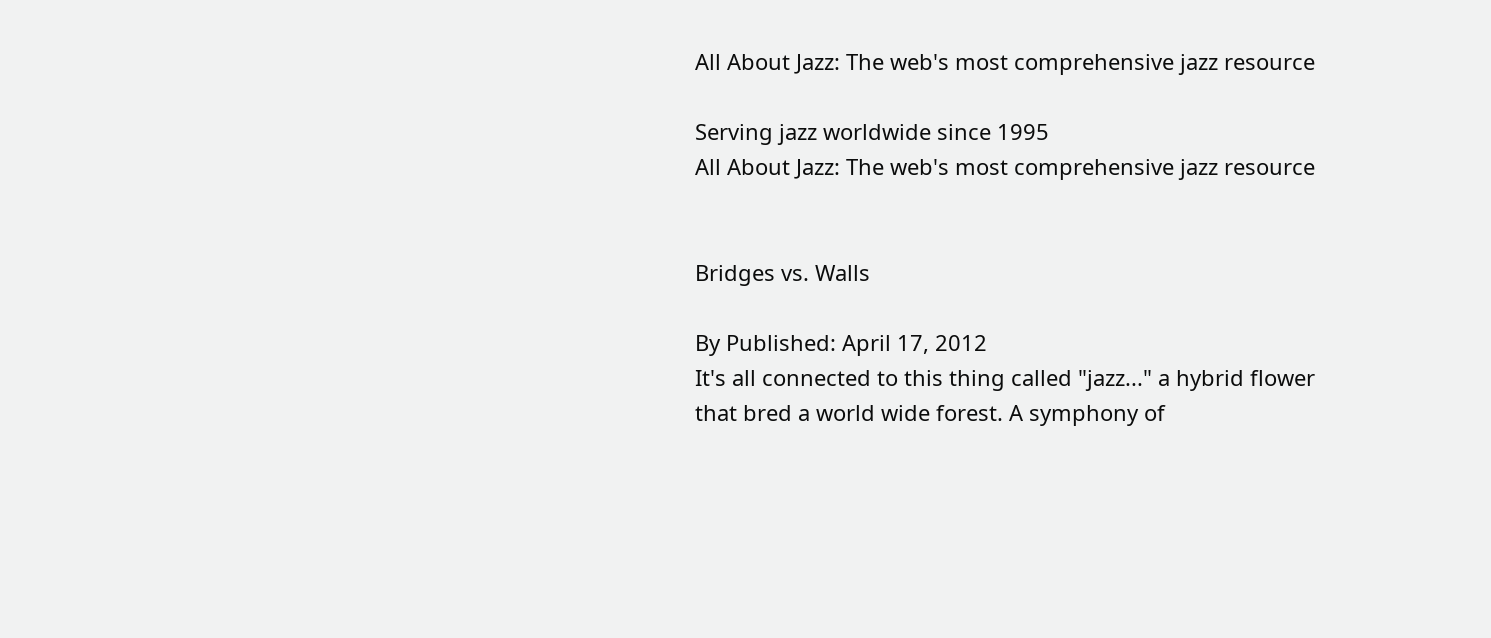All About Jazz: The web's most comprehensive jazz resource

Serving jazz worldwide since 1995
All About Jazz: The web's most comprehensive jazz resource


Bridges vs. Walls

By Published: April 17, 2012
It's all connected to this thing called "jazz..." a hybrid flower that bred a world wide forest. A symphony of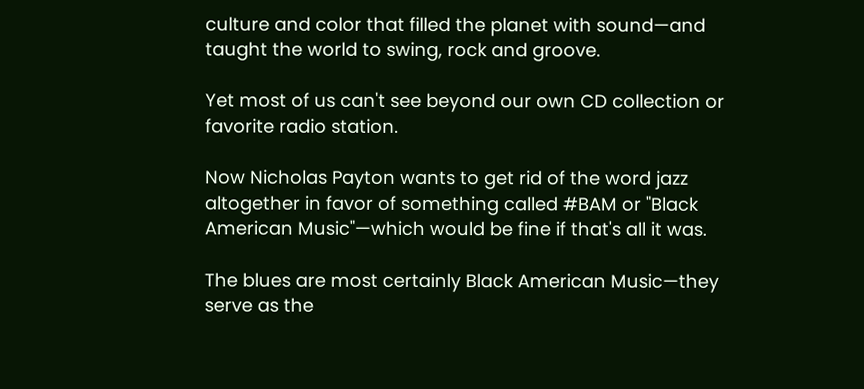culture and color that filled the planet with sound—and taught the world to swing, rock and groove.

Yet most of us can't see beyond our own CD collection or favorite radio station.

Now Nicholas Payton wants to get rid of the word jazz altogether in favor of something called #BAM or "Black American Music"—which would be fine if that's all it was.

The blues are most certainly Black American Music—they serve as the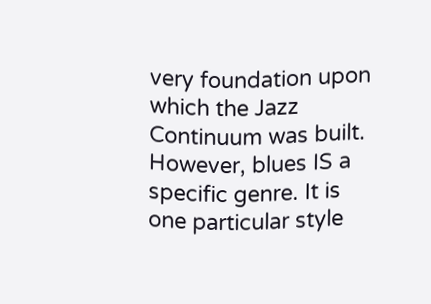very foundation upon which the Jazz Continuum was built. However, blues IS a specific genre. It is one particular style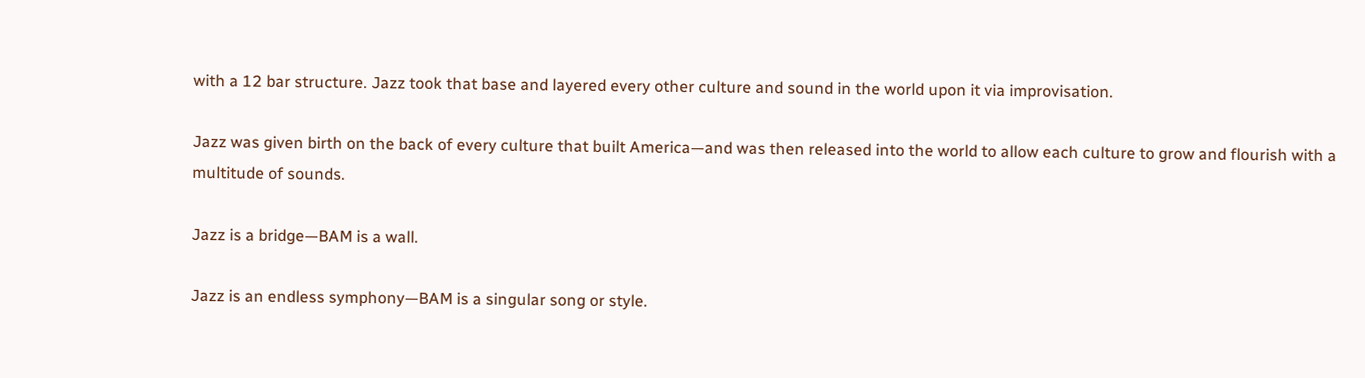with a 12 bar structure. Jazz took that base and layered every other culture and sound in the world upon it via improvisation.

Jazz was given birth on the back of every culture that built America—and was then released into the world to allow each culture to grow and flourish with a multitude of sounds.

Jazz is a bridge—BAM is a wall.

Jazz is an endless symphony—BAM is a singular song or style.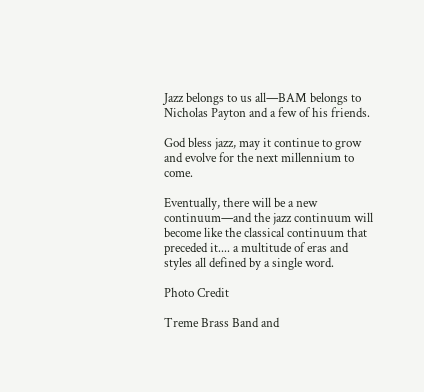Jazz belongs to us all—BAM belongs to Nicholas Payton and a few of his friends.

God bless jazz, may it continue to grow and evolve for the next millennium to come.

Eventually, there will be a new continuum—and the jazz continuum will become like the classical continuum that preceded it.... a multitude of eras and styles all defined by a single word.

Photo Credit

Treme Brass Band and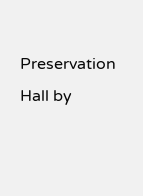Preservation Hall by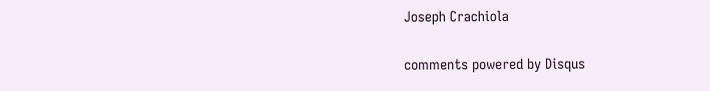Joseph Crachiola

comments powered by Disqus